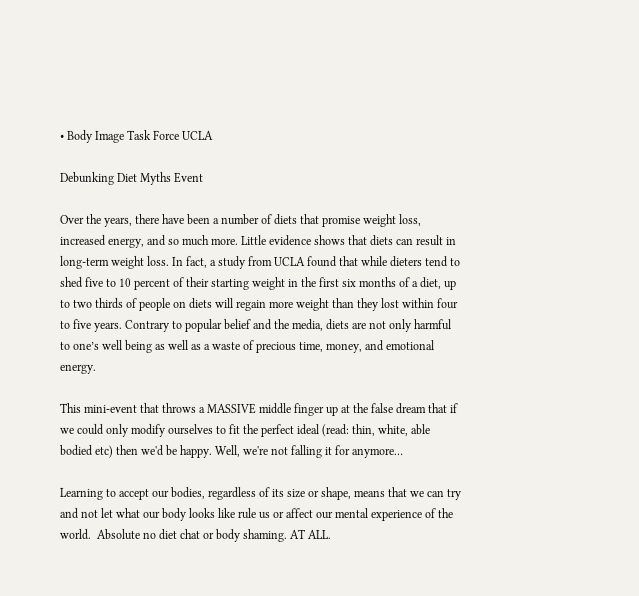• Body Image Task Force UCLA

Debunking Diet Myths Event

Over the years, there have been a number of diets that promise weight loss, increased energy, and so much more. Little evidence shows that diets can result in long-term weight loss. In fact, a study from UCLA found that while dieters tend to shed five to 10 percent of their starting weight in the first six months of a diet, up to two thirds of people on diets will regain more weight than they lost within four to five years. Contrary to popular belief and the media, diets are not only harmful to one’s well being as well as a waste of precious time, money, and emotional energy.

This mini-event that throws a MASSIVE middle finger up at the false dream that if we could only modify ourselves to fit the perfect ideal (read: thin, white, able bodied etc) then we'd be happy. Well, we're not falling it for anymore…

Learning to accept our bodies, regardless of its size or shape, means that we can try and not let what our body looks like rule us or affect our mental experience of the world.  Absolute no diet chat or body shaming. AT ALL.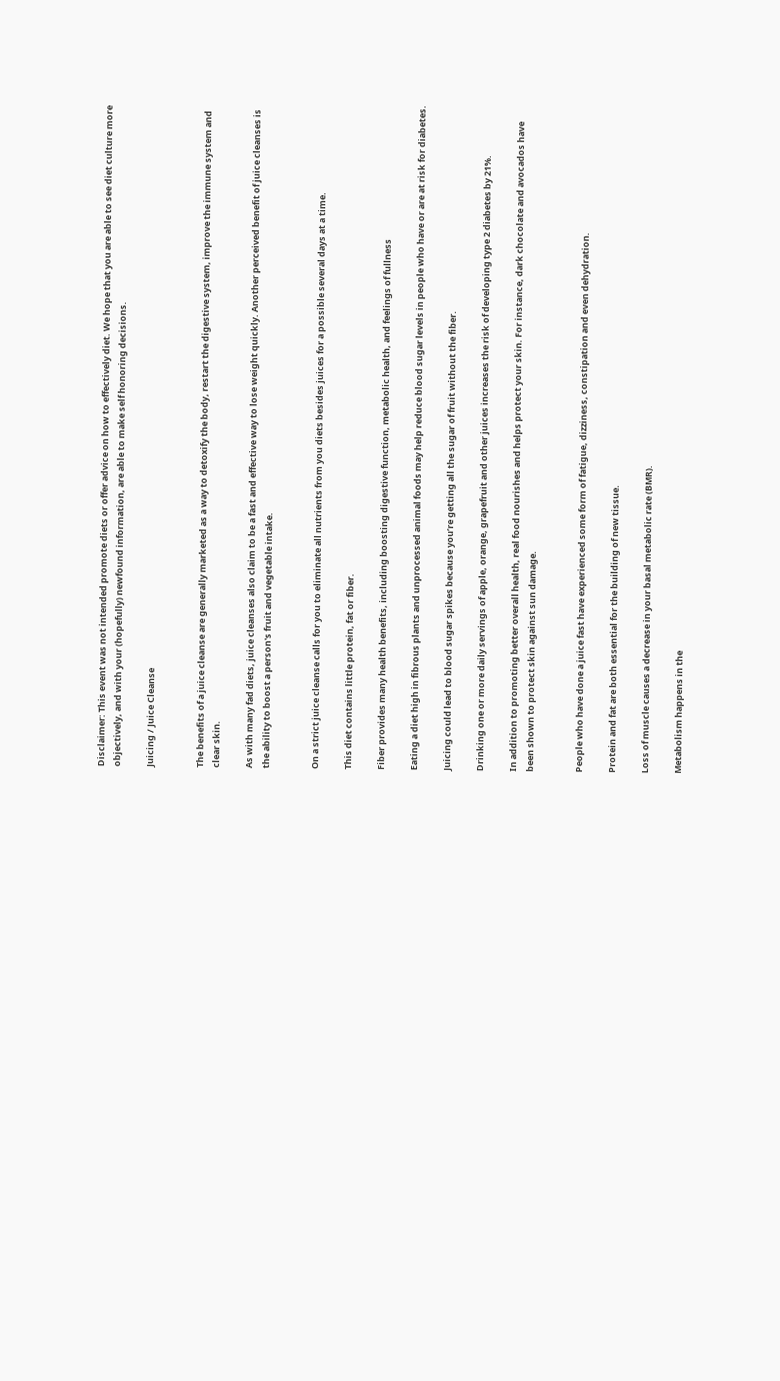Disclaimer: This event was not intended promote diets or offer advice on how to effectively diet. We hope that you are able to see diet culture more objectively, and with your (hopefully) newfound information, are able to make self honoring decisions.

Juicing / Juice Cleanse


The benefits of a juice cleanse are generally marketed as a way to detoxify the body, restart the digestive system, improve the immune system and clear skin.

As with many fad diets, juice cleanses also claim to be a fast and effective way to lose weight quickly. Another perceived benefit of juice cleanses is the ability to boost a person's fruit and vegetable intake.


On a strict juice cleanse calls for you to eliminate all nutrients from you diets besides juices for a possible several days at a time.

This diet contains little protein, fat or fiber.

Fiber provides many health benefits, including boosting digestive function, metabolic health, and feelings of fullness

Eating a diet high in fibrous plants and unprocessed animal foods may help reduce blood sugar levels in people who have or are at risk for diabetes.

Juicing could lead to blood sugar spikes because you’re getting all the sugar of fruit without the fiber.

Drinking one or more daily servings of apple, orange, grapefruit and other juices increases the risk of developing type 2 diabetes by 21%.

In addition to promoting better overall health, real food nourishes and helps protect your skin. For instance, dark chocolate and avocados have been shown to protect skin against sun damage.


People who have done a juice fast have experienced some form of fatigue, dizziness, constipation and even dehydration.

Protein and fat are both essential for the building of new tissue.

Loss of muscle causes a decrease in your basal metabolic rate (BMR).

Metabolism happens in the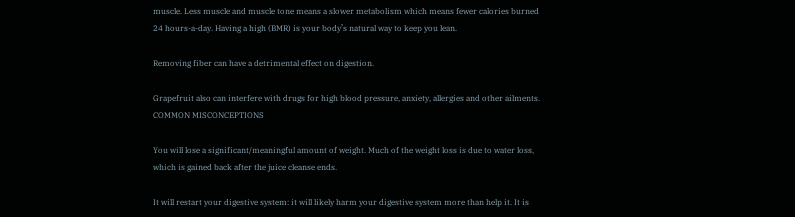muscle. Less muscle and muscle tone means a slower metabolism which means fewer calories burned 24 hours-a-day. Having a high (BMR) is your body’s natural way to keep you lean.

Removing fiber can have a detrimental effect on digestion.

Grapefruit also can interfere with drugs for high blood pressure, anxiety, allergies and other ailments. COMMON MISCONCEPTIONS

You will lose a significant/meaningful amount of weight. Much of the weight loss is due to water loss, which is gained back after the juice cleanse ends.

It will restart your digestive system: it will likely harm your digestive system more than help it. It is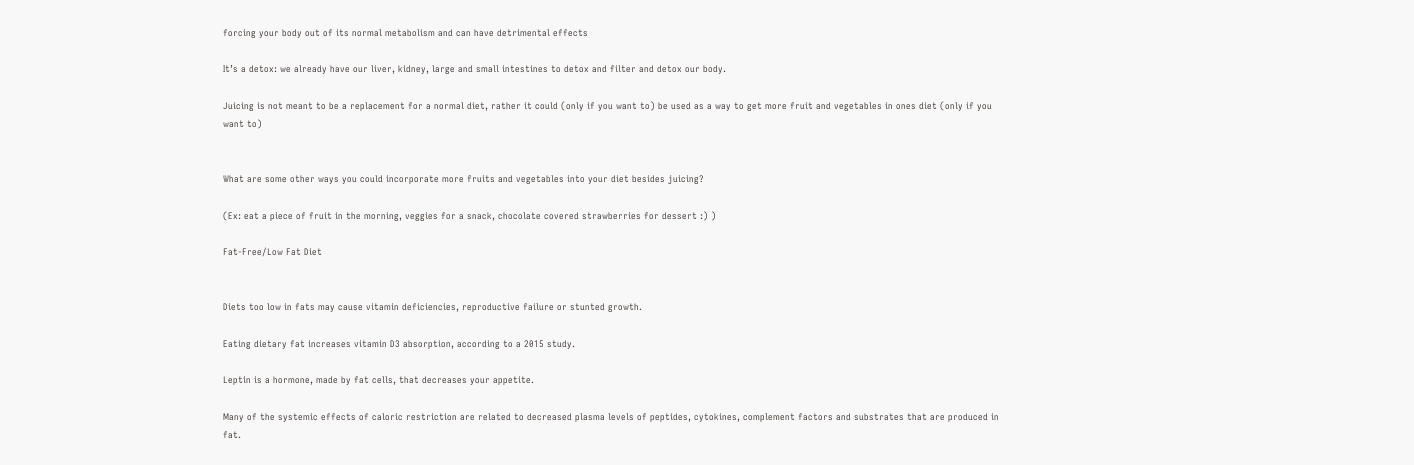forcing your body out of its normal metabolism and can have detrimental effects

It’s a detox: we already have our liver, kidney, large and small intestines to detox and filter and detox our body.

Juicing is not meant to be a replacement for a normal diet, rather it could (only if you want to) be used as a way to get more fruit and vegetables in ones diet (only if you want to)


What are some other ways you could incorporate more fruits and vegetables into your diet besides juicing?

(Ex: eat a piece of fruit in the morning, veggies for a snack, chocolate covered strawberries for dessert :) )

Fat-Free/Low Fat Diet


Diets too low in fats may cause vitamin deficiencies, reproductive failure or stunted growth.

Eating dietary fat increases vitamin D3 absorption, according to a 2015 study.

Leptin is a hormone, made by fat cells, that decreases your appetite.

Many of the systemic effects of caloric restriction are related to decreased plasma levels of peptides, cytokines, complement factors and substrates that are produced in fat.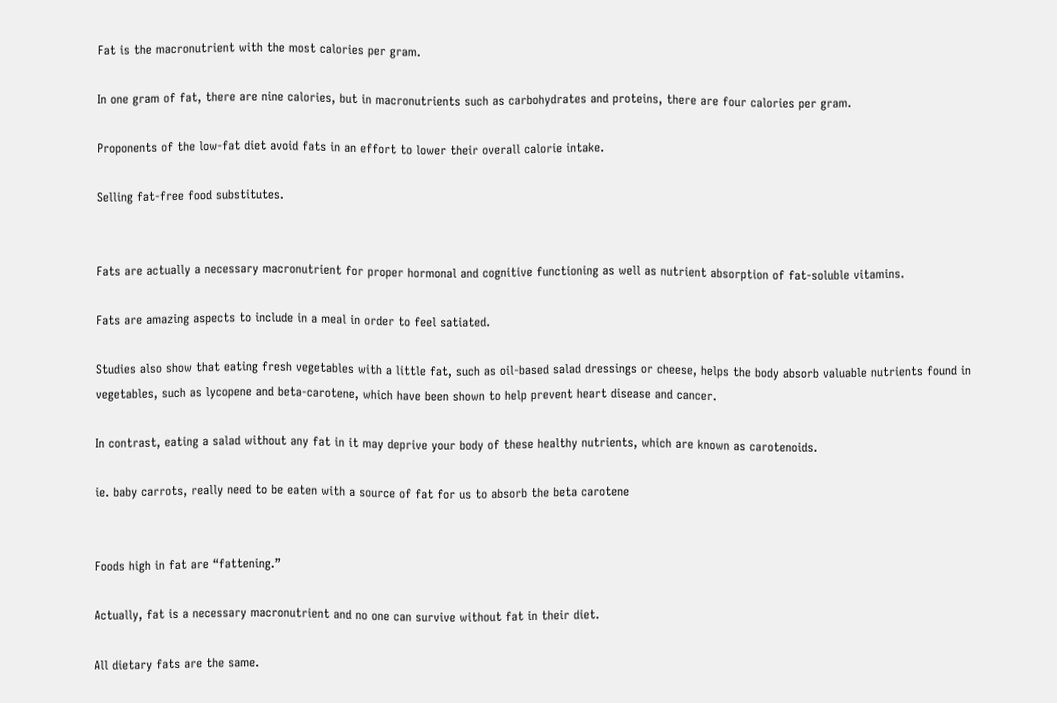Fat is the macronutrient with the most calories per gram.

In one gram of fat, there are nine calories, but in macronutrients such as carbohydrates and proteins, there are four calories per gram.

Proponents of the low-fat diet avoid fats in an effort to lower their overall calorie intake.

Selling fat-free food substitutes.


Fats are actually a necessary macronutrient for proper hormonal and cognitive functioning as well as nutrient absorption of fat-soluble vitamins.

Fats are amazing aspects to include in a meal in order to feel satiated.

Studies also show that eating fresh vegetables with a little fat, such as oil-based salad dressings or cheese, helps the body absorb valuable nutrients found in vegetables, such as lycopene and beta-carotene, which have been shown to help prevent heart disease and cancer.

In contrast, eating a salad without any fat in it may deprive your body of these healthy nutrients, which are known as carotenoids.

ie. baby carrots, really need to be eaten with a source of fat for us to absorb the beta carotene


Foods high in fat are “fattening.”

Actually, fat is a necessary macronutrient and no one can survive without fat in their diet.

All dietary fats are the same.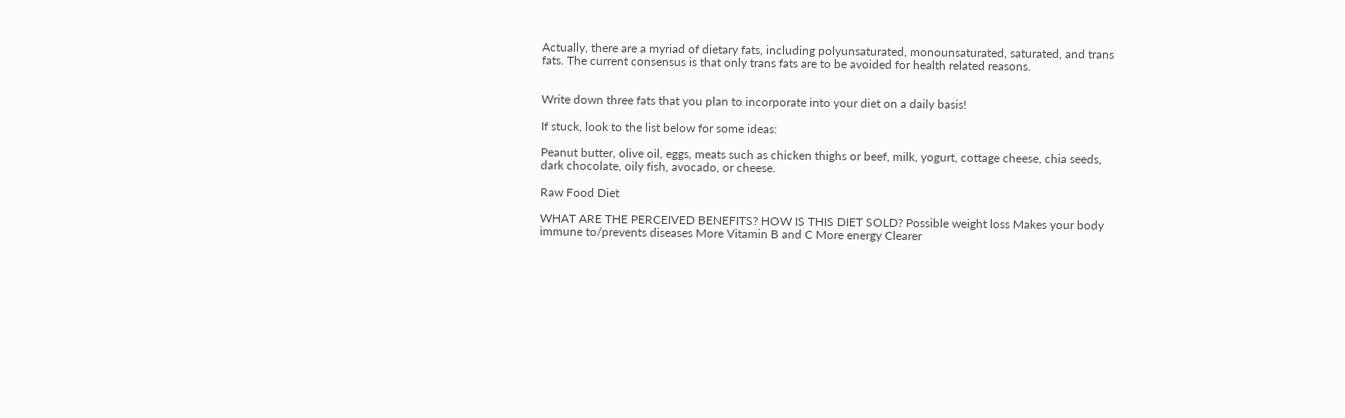Actually, there are a myriad of dietary fats, including polyunsaturated, monounsaturated, saturated, and trans fats. The current consensus is that only trans fats are to be avoided for health related reasons.


Write down three fats that you plan to incorporate into your diet on a daily basis!

If stuck, look to the list below for some ideas:

Peanut butter, olive oil, eggs, meats such as chicken thighs or beef, milk, yogurt, cottage cheese, chia seeds, dark chocolate, oily fish, avocado, or cheese.

Raw Food Diet

WHAT ARE THE PERCEIVED BENEFITS? HOW IS THIS DIET SOLD? Possible weight loss Makes your body immune to/prevents diseases More Vitamin B and C More energy Clearer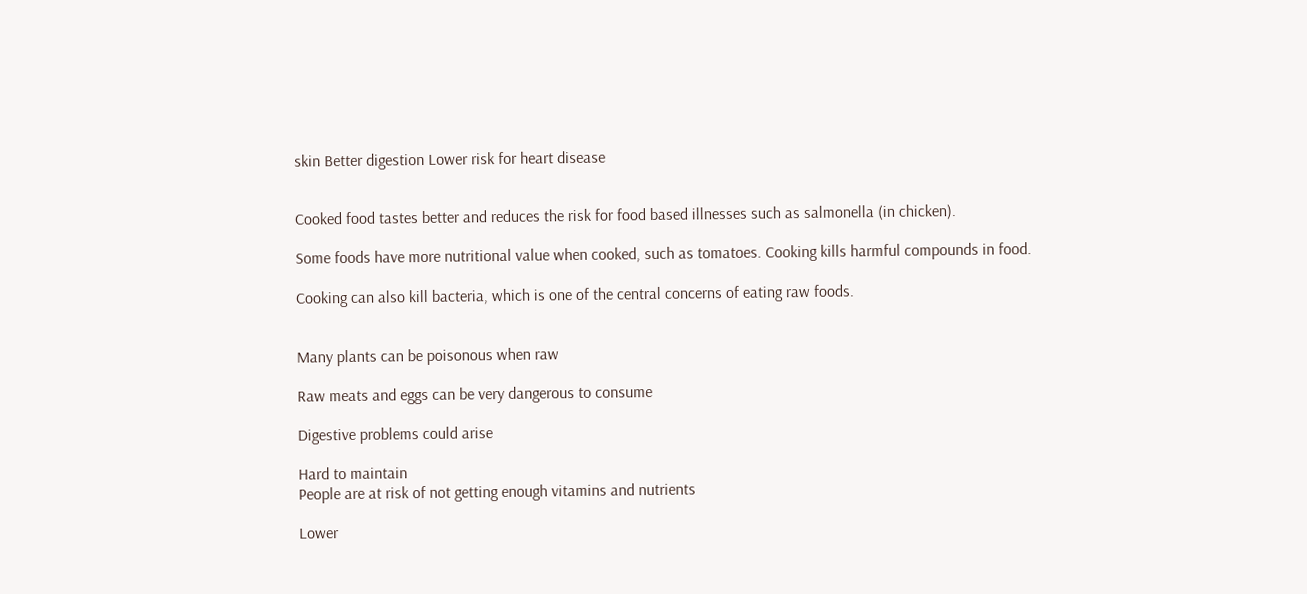skin Better digestion Lower risk for heart disease


Cooked food tastes better and reduces the risk for food based illnesses such as salmonella (in chicken).

Some foods have more nutritional value when cooked, such as tomatoes. Cooking kills harmful compounds in food.

Cooking can also kill bacteria, which is one of the central concerns of eating raw foods.


Many plants can be poisonous when raw

Raw meats and eggs can be very dangerous to consume

Digestive problems could arise

Hard to maintain
People are at risk of not getting enough vitamins and nutrients

Lower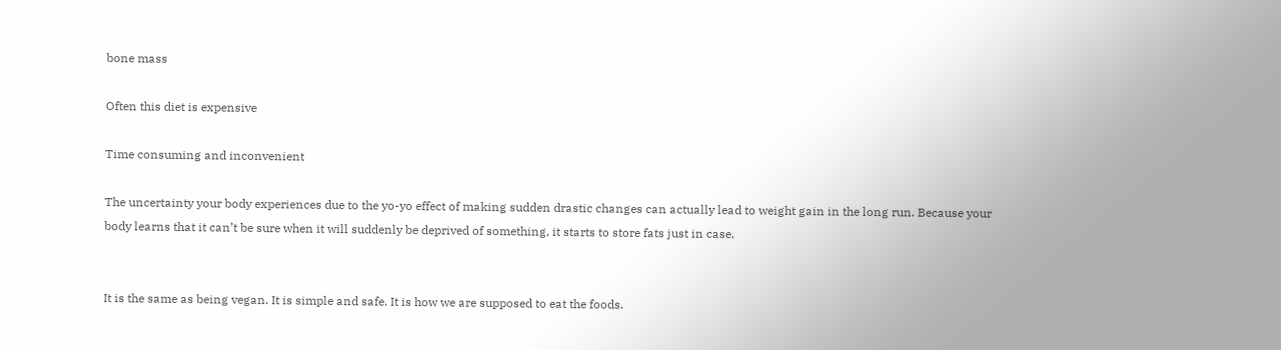bone mass

Often this diet is expensive

Time consuming and inconvenient

The uncertainty your body experiences due to the yo-yo effect of making sudden drastic changes can actually lead to weight gain in the long run. Because your body learns that it can’t be sure when it will suddenly be deprived of something, it starts to store fats just in case.


It is the same as being vegan. It is simple and safe. It is how we are supposed to eat the foods.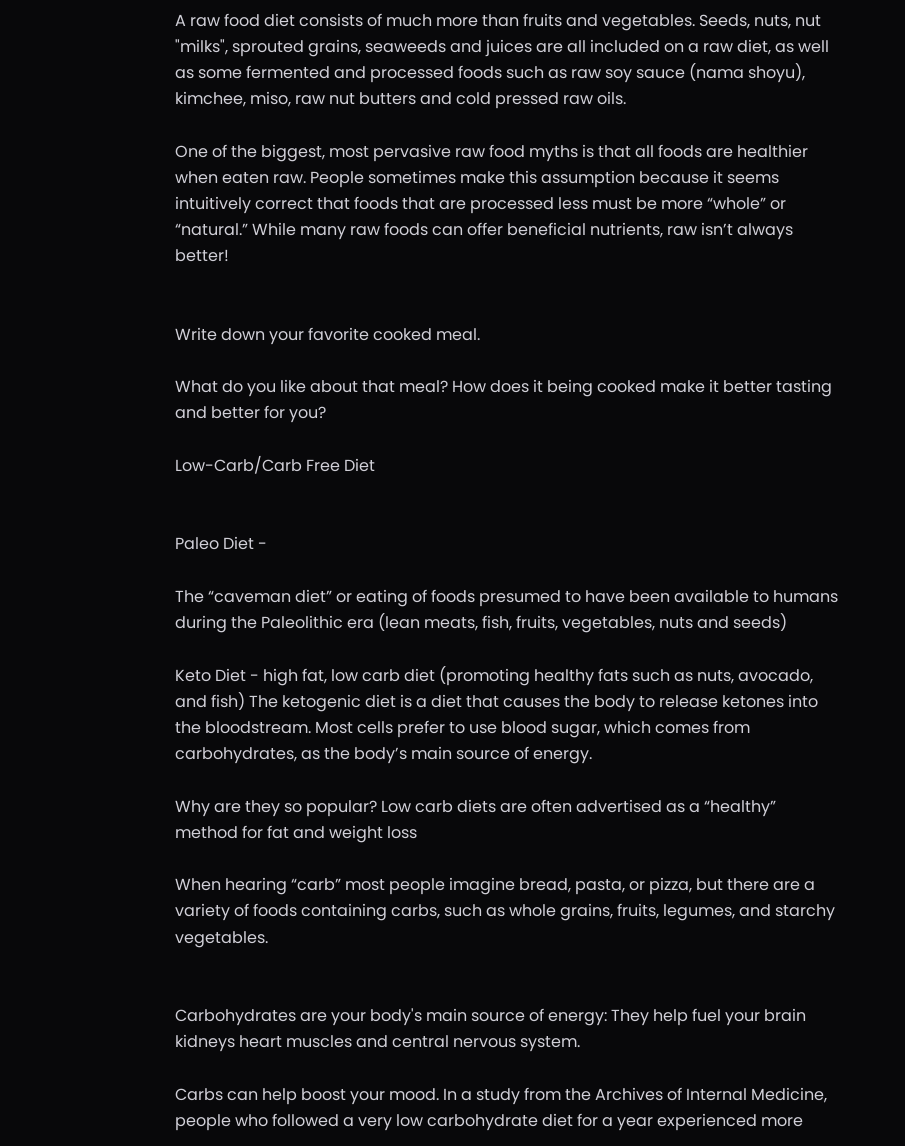A raw food diet consists of much more than fruits and vegetables. Seeds, nuts, nut "milks", sprouted grains, seaweeds and juices are all included on a raw diet, as well as some fermented and processed foods such as raw soy sauce (nama shoyu), kimchee, miso, raw nut butters and cold pressed raw oils.

One of the biggest, most pervasive raw food myths is that all foods are healthier when eaten raw. People sometimes make this assumption because it seems intuitively correct that foods that are processed less must be more “whole” or “natural.” While many raw foods can offer beneficial nutrients, raw isn’t always better!


Write down your favorite cooked meal.

What do you like about that meal? How does it being cooked make it better tasting and better for you?

Low-Carb/Carb Free Diet


Paleo Diet -

The “caveman diet” or eating of foods presumed to have been available to humans during the Paleolithic era (lean meats, fish, fruits, vegetables, nuts and seeds)

Keto Diet - high fat, low carb diet (promoting healthy fats such as nuts, avocado, and fish) The ketogenic diet is a diet that causes the body to release ketones into the bloodstream. Most cells prefer to use blood sugar, which comes from carbohydrates, as the body’s main source of energy.

Why are they so popular? Low carb diets are often advertised as a “healthy” method for fat and weight loss

When hearing “carb” most people imagine bread, pasta, or pizza, but there are a variety of foods containing carbs, such as whole grains, fruits, legumes, and starchy vegetables.


Carbohydrates are your body's main source of energy: They help fuel your brain kidneys heart muscles and central nervous system.

Carbs can help boost your mood. In a study from the Archives of Internal Medicine, people who followed a very low carbohydrate diet for a year experienced more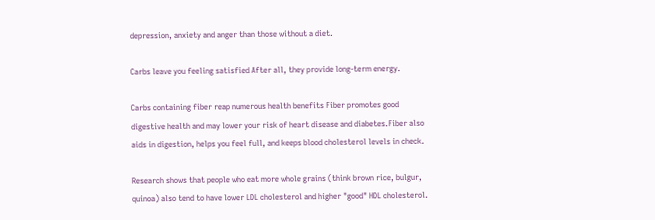depression, anxiety and anger than those without a diet.

Carbs leave you feeling satisfied After all, they provide long-term energy.

Carbs containing fiber reap numerous health benefits Fiber promotes good digestive health and may lower your risk of heart disease and diabetes.Fiber also aids in digestion, helps you feel full, and keeps blood cholesterol levels in check.

Research shows that people who eat more whole grains (think brown rice, bulgur, quinoa) also tend to have lower LDL cholesterol and higher "good" HDL cholesterol.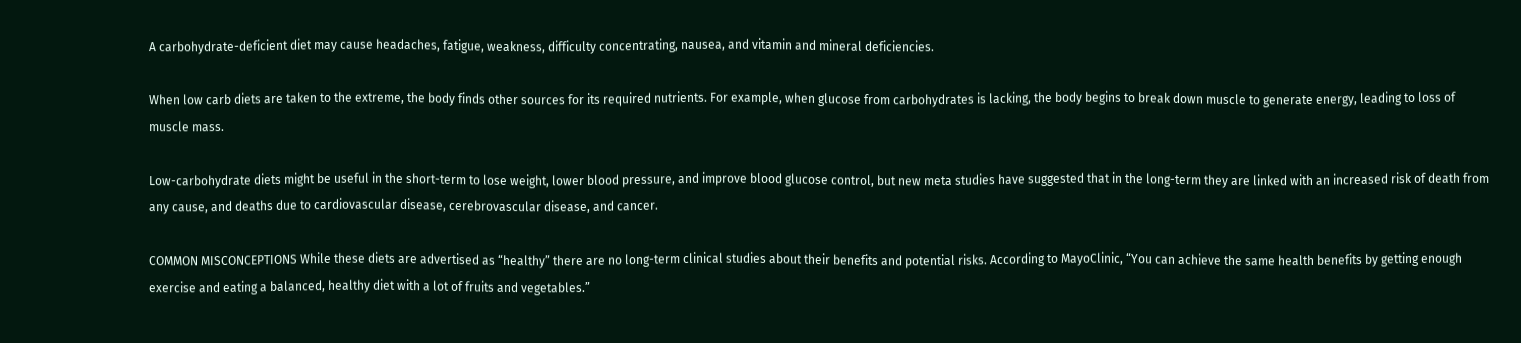A carbohydrate-deficient diet may cause headaches, fatigue, weakness, difficulty concentrating, nausea, and vitamin and mineral deficiencies.

When low carb diets are taken to the extreme, the body finds other sources for its required nutrients. For example, when glucose from carbohydrates is lacking, the body begins to break down muscle to generate energy, leading to loss of muscle mass.

Low-carbohydrate diets might be useful in the short-term to lose weight, lower blood pressure, and improve blood glucose control, but new meta studies have suggested that in the long-term they are linked with an increased risk of death from any cause, and deaths due to cardiovascular disease, cerebrovascular disease, and cancer.

COMMON MISCONCEPTIONS While these diets are advertised as “healthy” there are no long-term clinical studies about their benefits and potential risks. According to MayoClinic, “You can achieve the same health benefits by getting enough exercise and eating a balanced, healthy diet with a lot of fruits and vegetables.”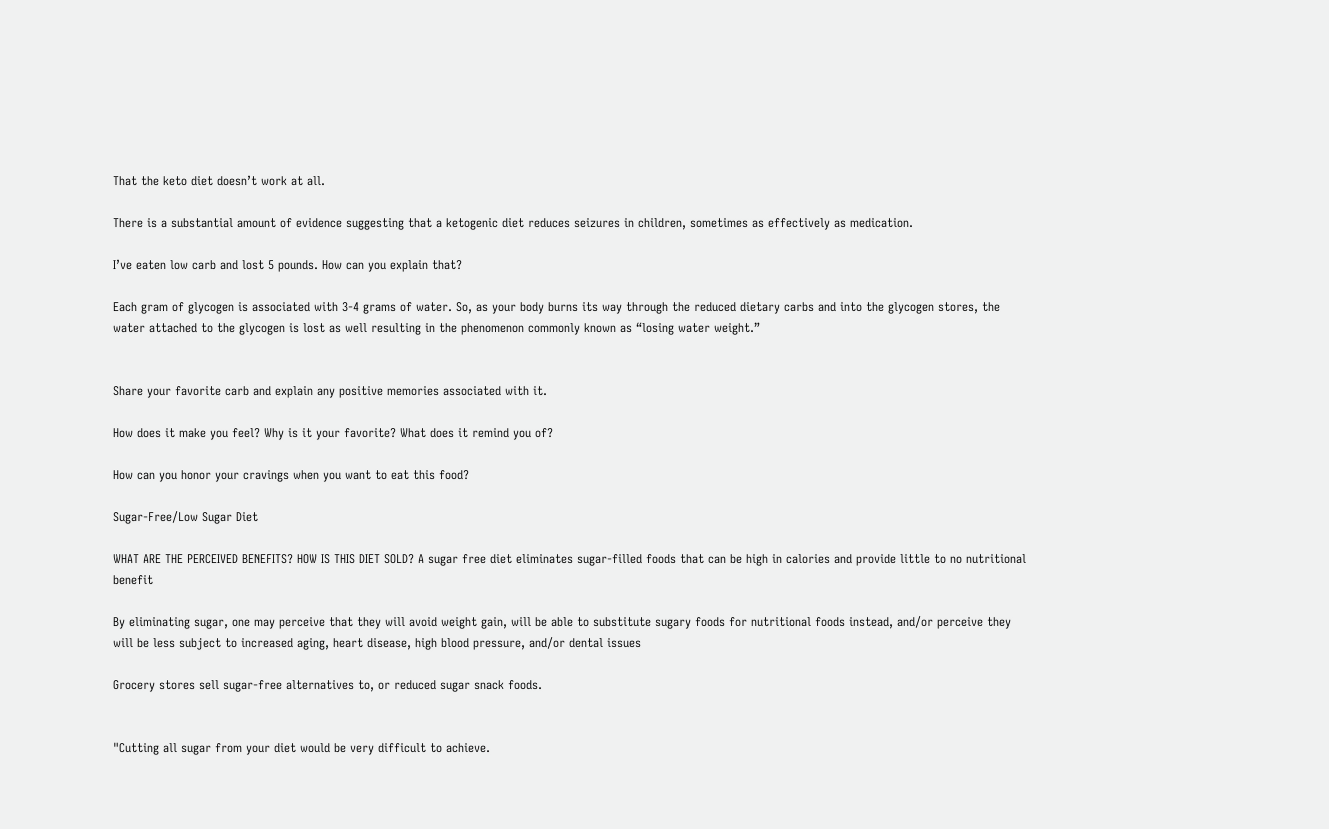That the keto diet doesn’t work at all.

There is a substantial amount of evidence suggesting that a ketogenic diet reduces seizures in children, sometimes as effectively as medication.

I’ve eaten low carb and lost 5 pounds. How can you explain that?

Each gram of glycogen is associated with 3-4 grams of water. So, as your body burns its way through the reduced dietary carbs and into the glycogen stores, the water attached to the glycogen is lost as well resulting in the phenomenon commonly known as “losing water weight.”


Share your favorite carb and explain any positive memories associated with it.

How does it make you feel? Why is it your favorite? What does it remind you of?

How can you honor your cravings when you want to eat this food?

Sugar-Free/Low Sugar Diet

WHAT ARE THE PERCEIVED BENEFITS? HOW IS THIS DIET SOLD? A sugar free diet eliminates sugar-filled foods that can be high in calories and provide little to no nutritional benefit

By eliminating sugar, one may perceive that they will avoid weight gain, will be able to substitute sugary foods for nutritional foods instead, and/or perceive they will be less subject to increased aging, heart disease, high blood pressure, and/or dental issues

Grocery stores sell sugar-free alternatives to, or reduced sugar snack foods.


"Cutting all sugar from your diet would be very difficult to achieve.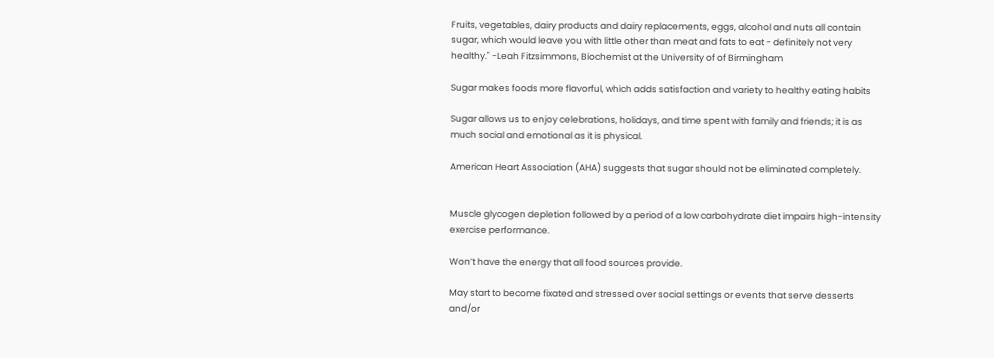Fruits, vegetables, dairy products and dairy replacements, eggs, alcohol and nuts all contain sugar, which would leave you with little other than meat and fats to eat - definitely not very healthy." -Leah Fitzsimmons, Biochemist at the University of of Birmingham

Sugar makes foods more flavorful, which adds satisfaction and variety to healthy eating habits

Sugar allows us to enjoy celebrations, holidays, and time spent with family and friends; it is as much social and emotional as it is physical.

American Heart Association (AHA) suggests that sugar should not be eliminated completely.


Muscle glycogen depletion followed by a period of a low carbohydrate diet impairs high-intensity exercise performance.

Won’t have the energy that all food sources provide.

May start to become fixated and stressed over social settings or events that serve desserts and/or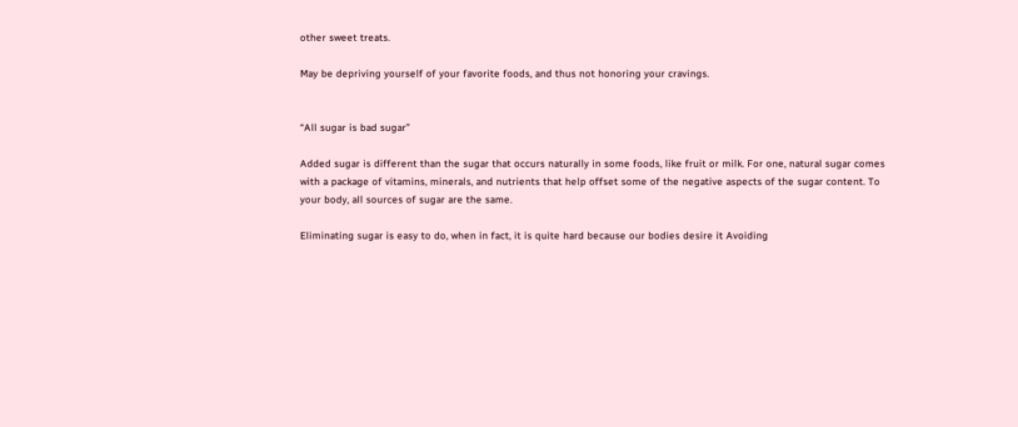other sweet treats.

May be depriving yourself of your favorite foods, and thus not honoring your cravings.


“All sugar is bad sugar”

Added sugar is different than the sugar that occurs naturally in some foods, like fruit or milk. For one, natural sugar comes with a package of vitamins, minerals, and nutrients that help offset some of the negative aspects of the sugar content. To your body, all sources of sugar are the same.

Eliminating sugar is easy to do, when in fact, it is quite hard because our bodies desire it Avoiding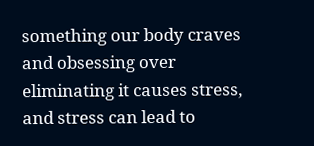something our body craves and obsessing over eliminating it causes stress, and stress can lead to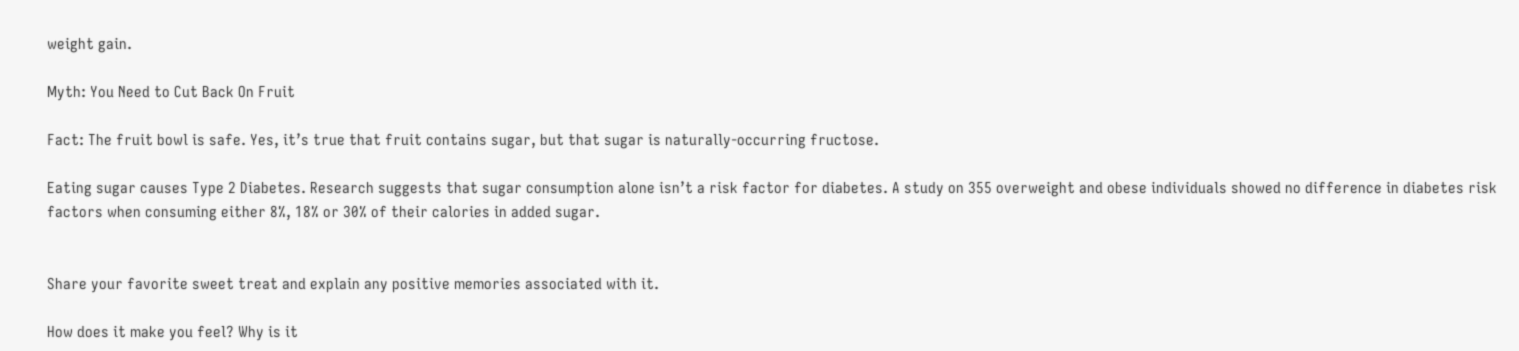weight gain.

Myth: You Need to Cut Back On Fruit

Fact: The fruit bowl is safe. Yes, it’s true that fruit contains sugar, but that sugar is naturally-occurring fructose.

Eating sugar causes Type 2 Diabetes. Research suggests that sugar consumption alone isn’t a risk factor for diabetes. A study on 355 overweight and obese individuals showed no difference in diabetes risk factors when consuming either 8%, 18% or 30% of their calories in added sugar.


Share your favorite sweet treat and explain any positive memories associated with it.

How does it make you feel? Why is it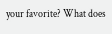your favorite? What does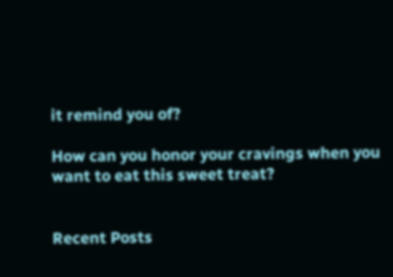it remind you of?

How can you honor your cravings when you want to eat this sweet treat?


Recent Posts